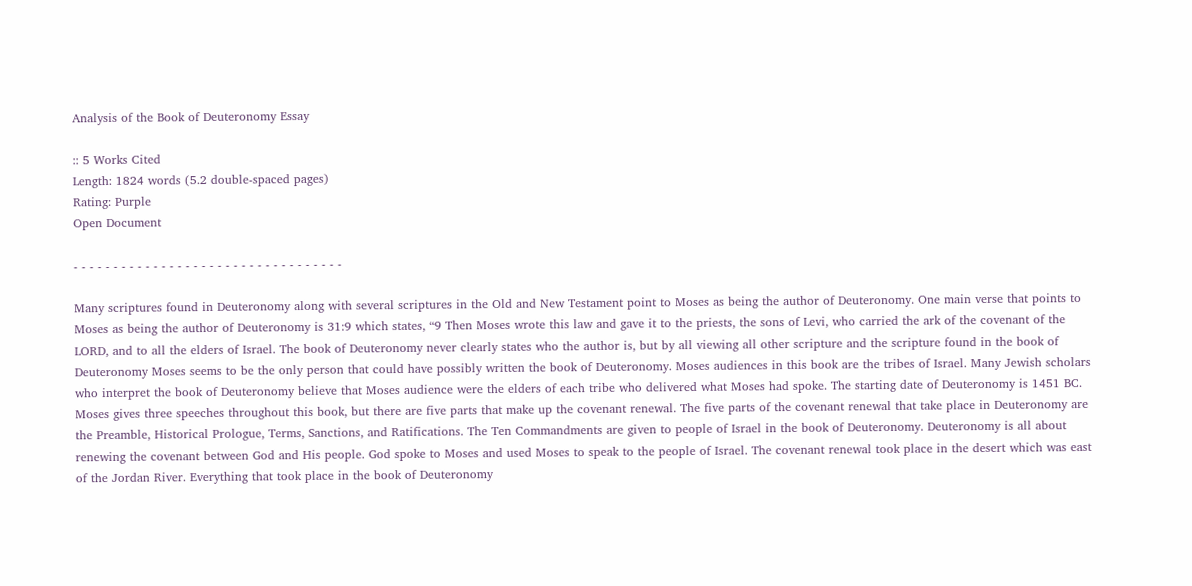Analysis of the Book of Deuteronomy Essay

:: 5 Works Cited
Length: 1824 words (5.2 double-spaced pages)
Rating: Purple
Open Document

- - - - - - - - - - - - - - - - - - - - - - - - - - - - - - - - - -

Many scriptures found in Deuteronomy along with several scriptures in the Old and New Testament point to Moses as being the author of Deuteronomy. One main verse that points to Moses as being the author of Deuteronomy is 31:9 which states, “9 Then Moses wrote this law and gave it to the priests, the sons of Levi, who carried the ark of the covenant of the LORD, and to all the elders of Israel. The book of Deuteronomy never clearly states who the author is, but by all viewing all other scripture and the scripture found in the book of Deuteronomy Moses seems to be the only person that could have possibly written the book of Deuteronomy. Moses audiences in this book are the tribes of Israel. Many Jewish scholars who interpret the book of Deuteronomy believe that Moses audience were the elders of each tribe who delivered what Moses had spoke. The starting date of Deuteronomy is 1451 BC. Moses gives three speeches throughout this book, but there are five parts that make up the covenant renewal. The five parts of the covenant renewal that take place in Deuteronomy are the Preamble, Historical Prologue, Terms, Sanctions, and Ratifications. The Ten Commandments are given to people of Israel in the book of Deuteronomy. Deuteronomy is all about renewing the covenant between God and His people. God spoke to Moses and used Moses to speak to the people of Israel. The covenant renewal took place in the desert which was east of the Jordan River. Everything that took place in the book of Deuteronomy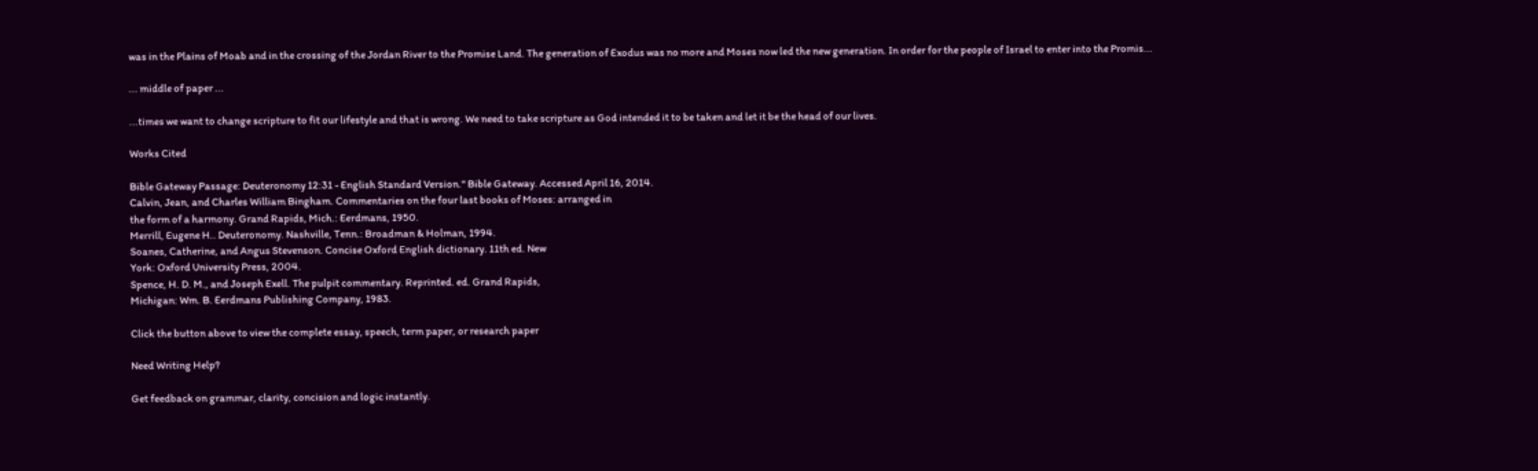was in the Plains of Moab and in the crossing of the Jordan River to the Promise Land. The generation of Exodus was no more and Moses now led the new generation. In order for the people of Israel to enter into the Promis...

... middle of paper ...

...times we want to change scripture to fit our lifestyle and that is wrong. We need to take scripture as God intended it to be taken and let it be the head of our lives.

Works Cited

Bible Gateway Passage: Deuteronomy 12:31 - English Standard Version." Bible Gateway. Accessed April 16, 2014.
Calvin, Jean, and Charles William Bingham. Commentaries on the four last books of Moses: arranged in
the form of a harmony. Grand Rapids, Mich.: Eerdmans, 1950.
Merrill, Eugene H.. Deuteronomy. Nashville, Tenn.: Broadman & Holman, 1994.
Soanes, Catherine, and Angus Stevenson. Concise Oxford English dictionary. 11th ed. New
York: Oxford University Press, 2004.
Spence, H. D. M., and Joseph Exell. The pulpit commentary. Reprinted. ed. Grand Rapids,
Michigan: Wm. B. Eerdmans Publishing Company, 1983.

Click the button above to view the complete essay, speech, term paper, or research paper

Need Writing Help?

Get feedback on grammar, clarity, concision and logic instantly.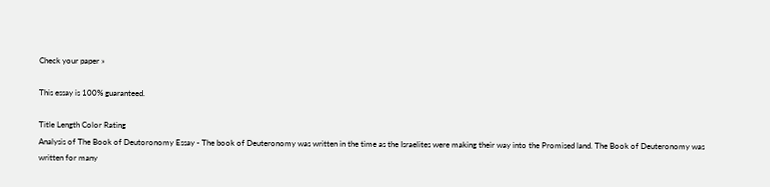Check your paper »

This essay is 100% guaranteed.

Title Length Color Rating
Analysis of The Book of Deutoronomy Essay - The book of Deuteronomy was written in the time as the Israelites were making their way into the Promised land. The Book of Deuteronomy was written for many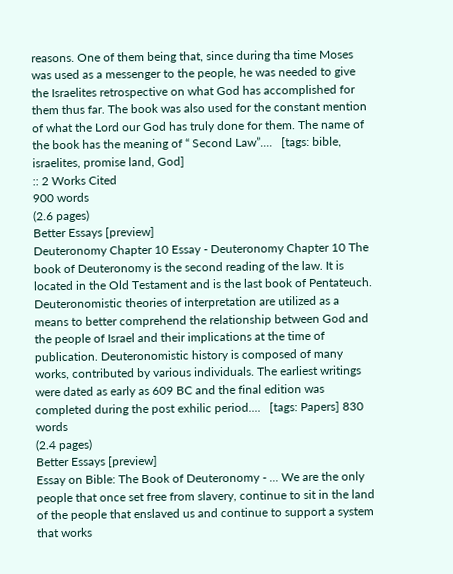reasons. One of them being that, since during tha time Moses was used as a messenger to the people, he was needed to give the Israelites retrospective on what God has accomplished for them thus far. The book was also used for the constant mention of what the Lord our God has truly done for them. The name of the book has the meaning of “ Second Law”....   [tags: bible, israelites, promise land, God]
:: 2 Works Cited
900 words
(2.6 pages)
Better Essays [preview]
Deuteronomy Chapter 10 Essay - Deuteronomy Chapter 10 The book of Deuteronomy is the second reading of the law. It is located in the Old Testament and is the last book of Pentateuch. Deuteronomistic theories of interpretation are utilized as a means to better comprehend the relationship between God and the people of Israel and their implications at the time of publication. Deuteronomistic history is composed of many works, contributed by various individuals. The earliest writings were dated as early as 609 BC and the final edition was completed during the post exhilic period....   [tags: Papers] 830 words
(2.4 pages)
Better Essays [preview]
Essay on Bible: The Book of Deuteronomy - ... We are the only people that once set free from slavery, continue to sit in the land of the people that enslaved us and continue to support a system that works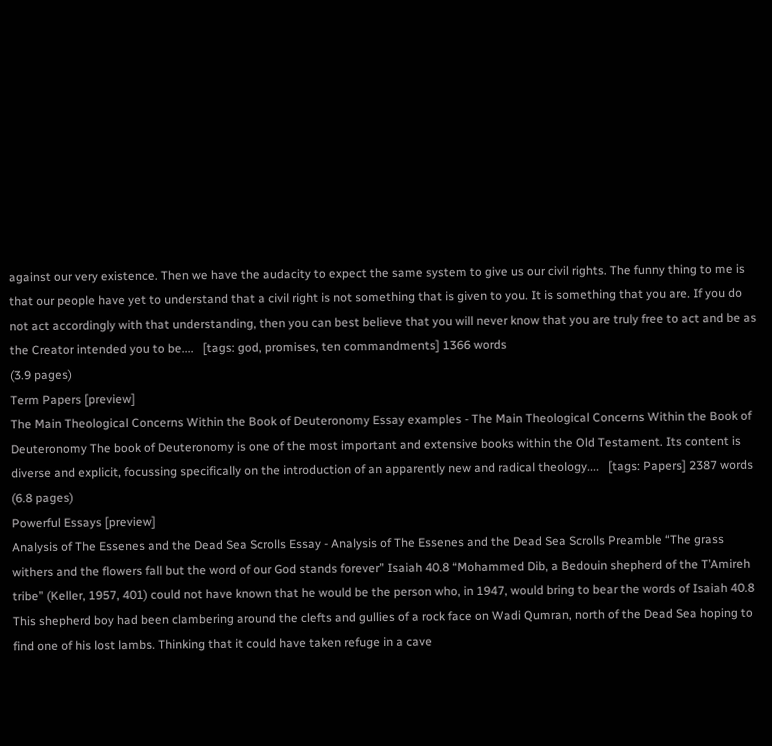against our very existence. Then we have the audacity to expect the same system to give us our civil rights. The funny thing to me is that our people have yet to understand that a civil right is not something that is given to you. It is something that you are. If you do not act accordingly with that understanding, then you can best believe that you will never know that you are truly free to act and be as the Creator intended you to be....   [tags: god, promises, ten commandments] 1366 words
(3.9 pages)
Term Papers [preview]
The Main Theological Concerns Within the Book of Deuteronomy Essay examples - The Main Theological Concerns Within the Book of Deuteronomy The book of Deuteronomy is one of the most important and extensive books within the Old Testament. Its content is diverse and explicit, focussing specifically on the introduction of an apparently new and radical theology....   [tags: Papers] 2387 words
(6.8 pages)
Powerful Essays [preview]
Analysis of The Essenes and the Dead Sea Scrolls Essay - Analysis of The Essenes and the Dead Sea Scrolls Preamble “The grass withers and the flowers fall but the word of our God stands forever” Isaiah 40.8 “Mohammed Dib, a Bedouin shepherd of the T’Amireh tribe” (Keller, 1957, 401) could not have known that he would be the person who, in 1947, would bring to bear the words of Isaiah 40.8 This shepherd boy had been clambering around the clefts and gullies of a rock face on Wadi Qumran, north of the Dead Sea hoping to find one of his lost lambs. Thinking that it could have taken refuge in a cave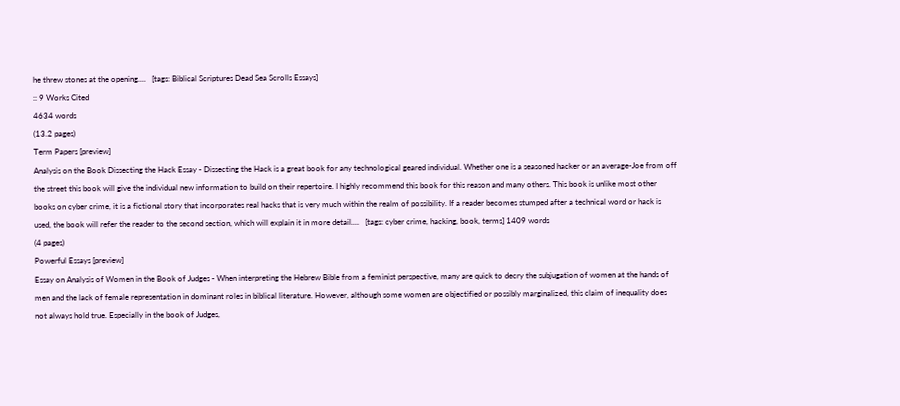he threw stones at the opening....   [tags: Biblical Scriptures Dead Sea Scrolls Essays]
:: 9 Works Cited
4634 words
(13.2 pages)
Term Papers [preview]
Analysis on the Book Dissecting the Hack Essay - Dissecting the Hack is a great book for any technological geared individual. Whether one is a seasoned hacker or an average-Joe from off the street this book will give the individual new information to build on their repertoire. I highly recommend this book for this reason and many others. This book is unlike most other books on cyber crime, it is a fictional story that incorporates real hacks that is very much within the realm of possibility. If a reader becomes stumped after a technical word or hack is used, the book will refer the reader to the second section, which will explain it in more detail....   [tags: cyber crime, hacking, book, terms] 1409 words
(4 pages)
Powerful Essays [preview]
Essay on Analysis of Women in the Book of Judges - When interpreting the Hebrew Bible from a feminist perspective, many are quick to decry the subjugation of women at the hands of men and the lack of female representation in dominant roles in biblical literature. However, although some women are objectified or possibly marginalized, this claim of inequality does not always hold true. Especially in the book of Judges,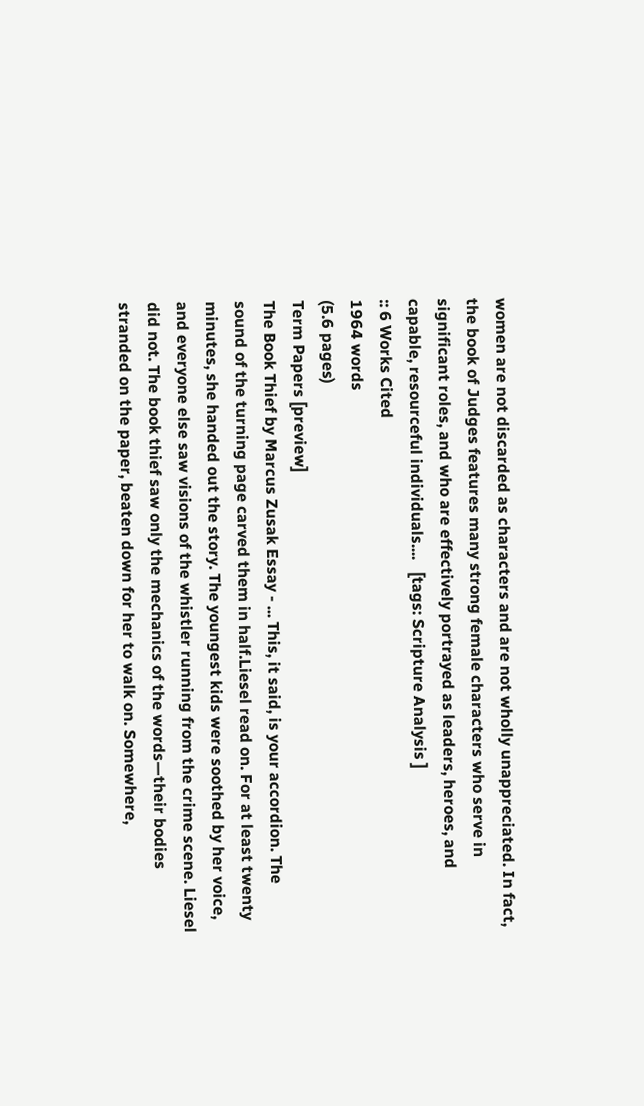women are not discarded as characters and are not wholly unappreciated. In fact, the book of Judges features many strong female characters who serve in significant roles, and who are effectively portrayed as leaders, heroes, and capable, resourceful individuals....   [tags: Scripture Analysis ]
:: 6 Works Cited
1964 words
(5.6 pages)
Term Papers [preview]
The Book Thief by Marcus Zusak Essay - ... This, it said, is your accordion. The sound of the turning page carved them in half.Liesel read on. For at least twenty minutes, she handed out the story. The youngest kids were soothed by her voice, and everyone else saw visions of the whistler running from the crime scene. Liesel did not. The book thief saw only the mechanics of the words—their bodies stranded on the paper, beaten down for her to walk on. Somewhere,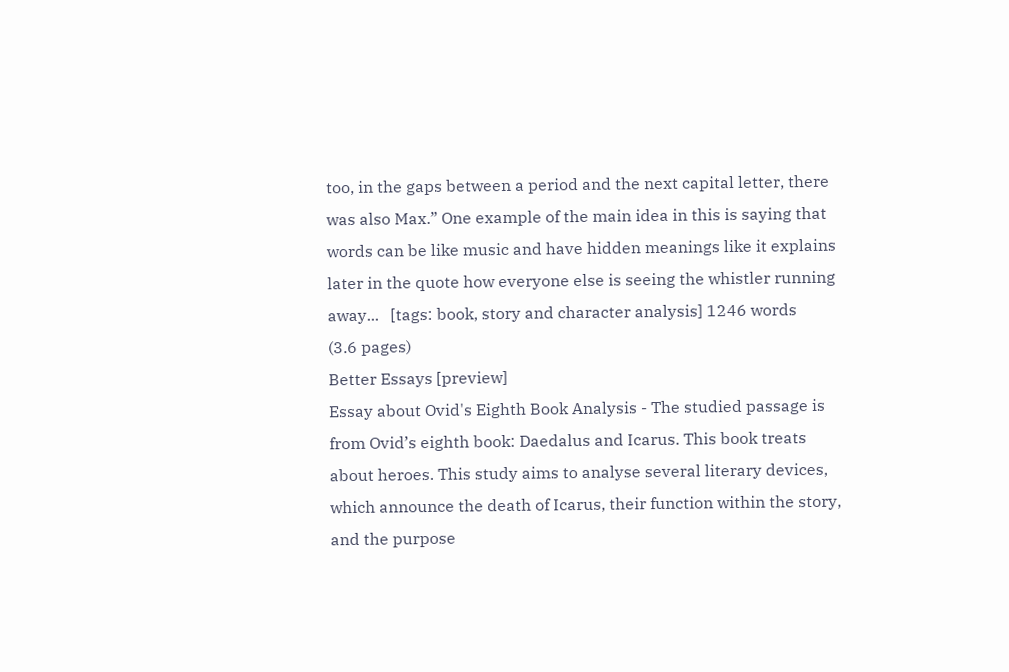too, in the gaps between a period and the next capital letter, there was also Max.” One example of the main idea in this is saying that words can be like music and have hidden meanings like it explains later in the quote how everyone else is seeing the whistler running away...   [tags: book, story and character analysis] 1246 words
(3.6 pages)
Better Essays [preview]
Essay about Ovid's Eighth Book Analysis - The studied passage is from Ovid’s eighth book: Daedalus and Icarus. This book treats about heroes. This study aims to analyse several literary devices, which announce the death of Icarus, their function within the story, and the purpose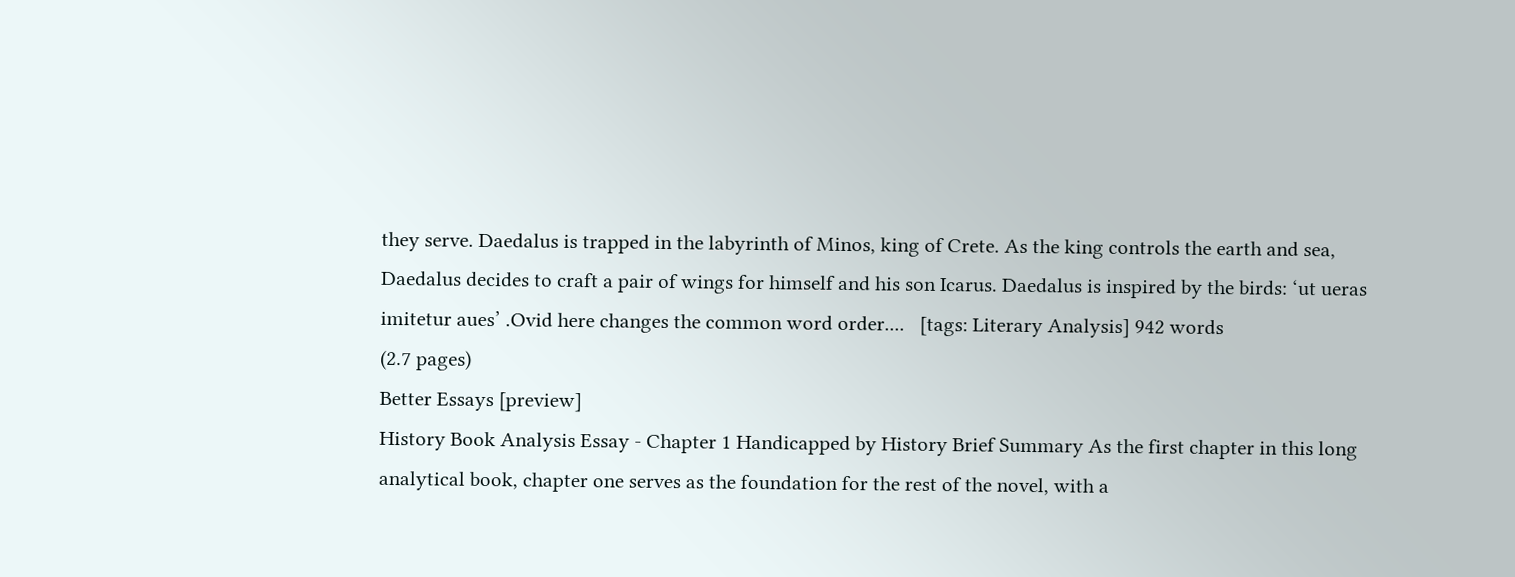they serve. Daedalus is trapped in the labyrinth of Minos, king of Crete. As the king controls the earth and sea, Daedalus decides to craft a pair of wings for himself and his son Icarus. Daedalus is inspired by the birds: ‘ut ueras imitetur aues’ .Ovid here changes the common word order....   [tags: Literary Analysis] 942 words
(2.7 pages)
Better Essays [preview]
History Book Analysis Essay - Chapter 1 Handicapped by History Brief Summary As the first chapter in this long analytical book, chapter one serves as the foundation for the rest of the novel, with a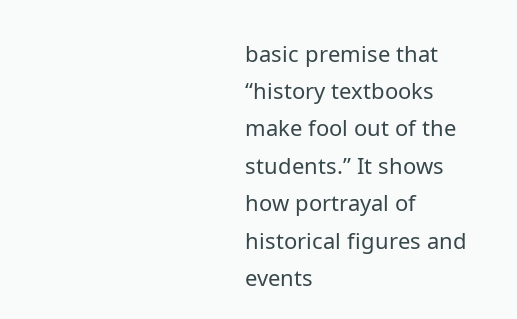basic premise that “history textbooks make fool out of the students.” It shows how portrayal of historical figures and events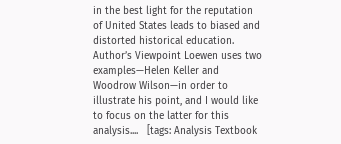in the best light for the reputation of United States leads to biased and distorted historical education. Author’s Viewpoint Loewen uses two examples—Helen Keller and Woodrow Wilson—in order to illustrate his point, and I would like to focus on the latter for this analysis....   [tags: Analysis Textbook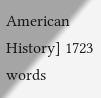American History] 1723 words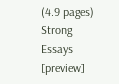(4.9 pages)
Strong Essays [preview]